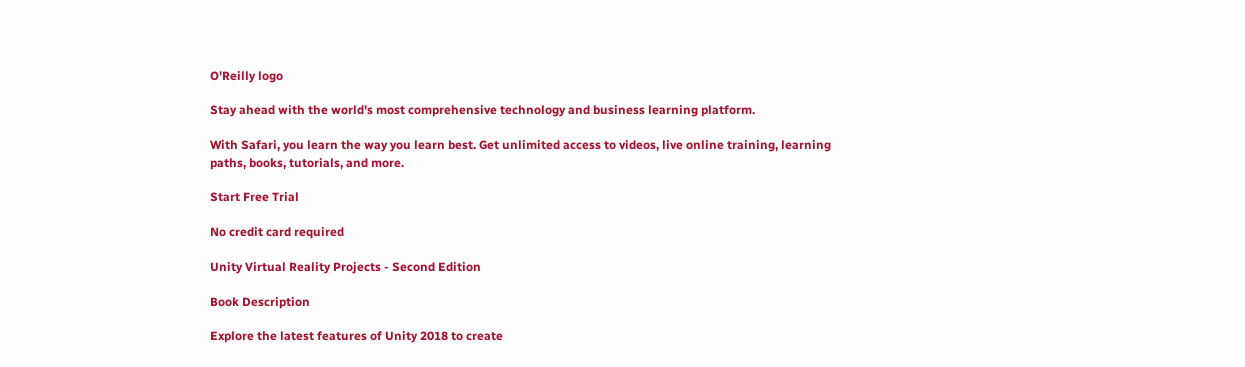O'Reilly logo

Stay ahead with the world's most comprehensive technology and business learning platform.

With Safari, you learn the way you learn best. Get unlimited access to videos, live online training, learning paths, books, tutorials, and more.

Start Free Trial

No credit card required

Unity Virtual Reality Projects - Second Edition

Book Description

Explore the latest features of Unity 2018 to create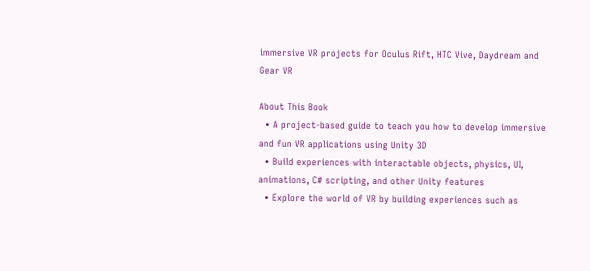immersive VR projects for Oculus Rift, HTC Vive, Daydream and Gear VR

About This Book
  • A project-based guide to teach you how to develop immersive and fun VR applications using Unity 3D
  • Build experiences with interactable objects, physics, UI, animations, C# scripting, and other Unity features
  • Explore the world of VR by building experiences such as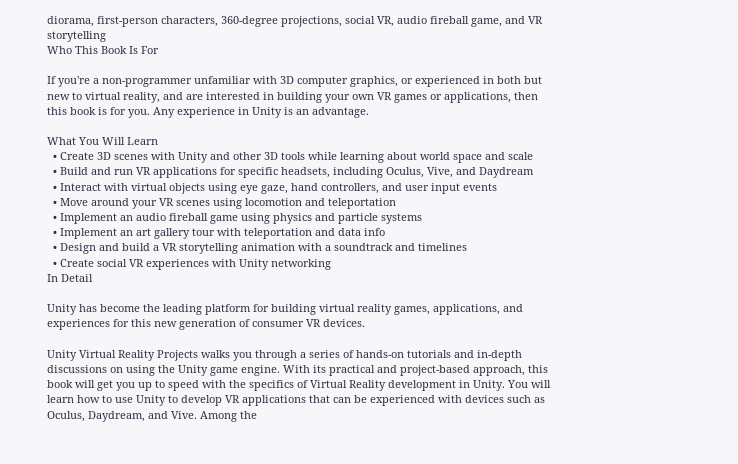diorama, first-person characters, 360-degree projections, social VR, audio fireball game, and VR storytelling
Who This Book Is For

If you're a non-programmer unfamiliar with 3D computer graphics, or experienced in both but new to virtual reality, and are interested in building your own VR games or applications, then this book is for you. Any experience in Unity is an advantage.

What You Will Learn
  • Create 3D scenes with Unity and other 3D tools while learning about world space and scale
  • Build and run VR applications for specific headsets, including Oculus, Vive, and Daydream
  • Interact with virtual objects using eye gaze, hand controllers, and user input events
  • Move around your VR scenes using locomotion and teleportation
  • Implement an audio fireball game using physics and particle systems
  • Implement an art gallery tour with teleportation and data info
  • Design and build a VR storytelling animation with a soundtrack and timelines
  • Create social VR experiences with Unity networking
In Detail

Unity has become the leading platform for building virtual reality games, applications, and experiences for this new generation of consumer VR devices.

Unity Virtual Reality Projects walks you through a series of hands-on tutorials and in-depth discussions on using the Unity game engine. With its practical and project-based approach, this book will get you up to speed with the specifics of Virtual Reality development in Unity. You will learn how to use Unity to develop VR applications that can be experienced with devices such as Oculus, Daydream, and Vive. Among the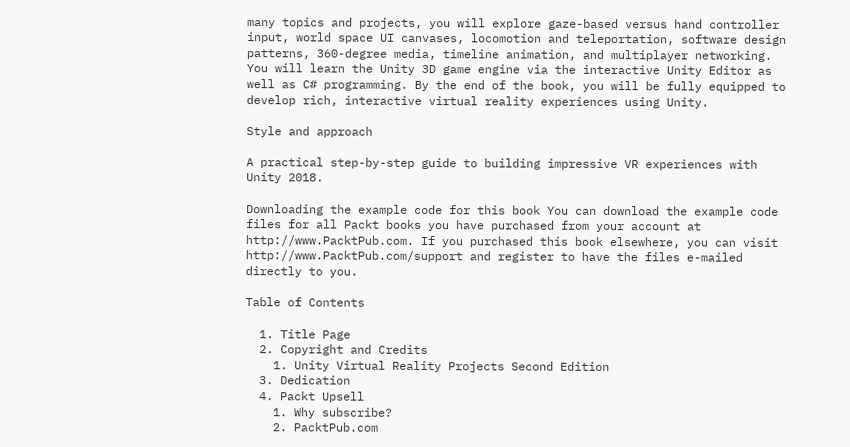many topics and projects, you will explore gaze-based versus hand controller input, world space UI canvases, locomotion and teleportation, software design patterns, 360-degree media, timeline animation, and multiplayer networking. You will learn the Unity 3D game engine via the interactive Unity Editor as well as C# programming. By the end of the book, you will be fully equipped to develop rich, interactive virtual reality experiences using Unity.

Style and approach

A practical step-by-step guide to building impressive VR experiences with Unity 2018.

Downloading the example code for this book You can download the example code files for all Packt books you have purchased from your account at http://www.PacktPub.com. If you purchased this book elsewhere, you can visit http://www.PacktPub.com/support and register to have the files e-mailed directly to you.

Table of Contents

  1. Title Page
  2. Copyright and Credits
    1. Unity Virtual Reality Projects Second Edition
  3. Dedication
  4. Packt Upsell
    1. Why subscribe?
    2. PacktPub.com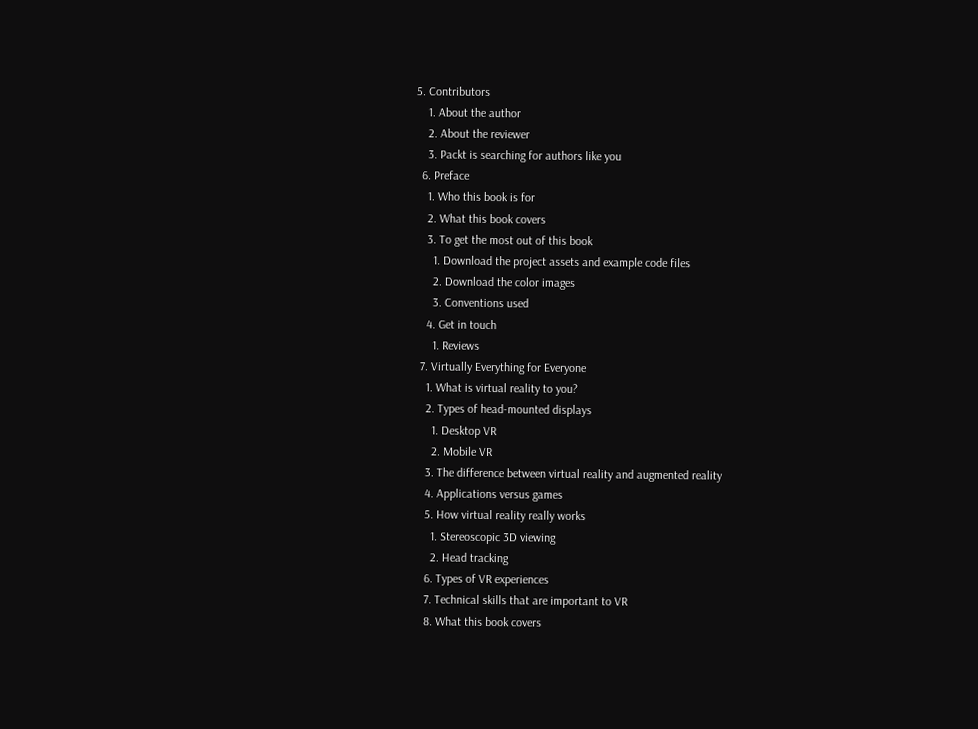5. Contributors
    1. About the author
    2. About the reviewer
    3. Packt is searching for authors like you
  6. Preface
    1. Who this book is for
    2. What this book covers
    3. To get the most out of this book
      1. Download the project assets and example code files
      2. Download the color images
      3. Conventions used
    4. Get in touch
      1. Reviews
  7. Virtually Everything for Everyone
    1. What is virtual reality to you?
    2. Types of head-mounted displays
      1. Desktop VR
      2. Mobile VR
    3. The difference between virtual reality and augmented reality
    4. Applications versus games
    5. How virtual reality really works
      1. Stereoscopic 3D viewing
      2. Head tracking
    6. Types of VR experiences
    7. Technical skills that are important to VR
    8. What this book covers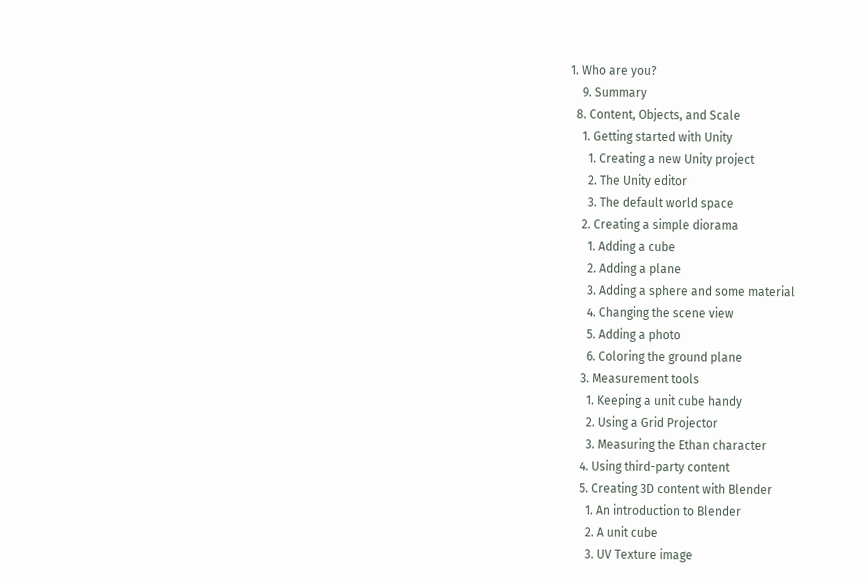1. Who are you?
    9. Summary
  8. Content, Objects, and Scale
    1. Getting started with Unity
      1. Creating a new Unity project
      2. The Unity editor
      3. The default world space
    2. Creating a simple diorama
      1. Adding a cube
      2. Adding a plane
      3. Adding a sphere and some material
      4. Changing the scene view
      5. Adding a photo
      6. Coloring the ground plane
    3. Measurement tools
      1. Keeping a unit cube handy
      2. Using a Grid Projector
      3. Measuring the Ethan character
    4. Using third-party content
    5. Creating 3D content with Blender
      1. An introduction to Blender
      2. A unit cube
      3. UV Texture image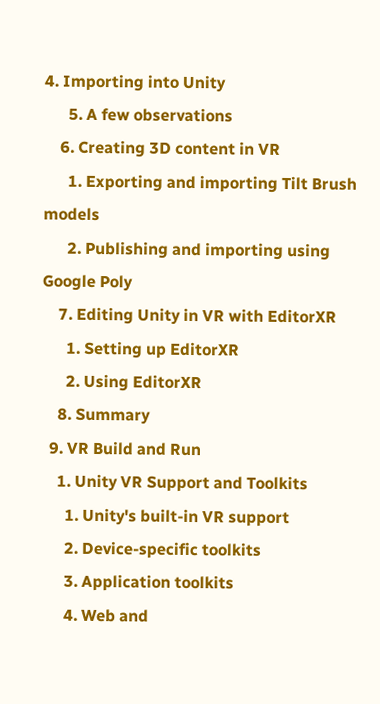4. Importing into Unity
      5. A few observations
    6. Creating 3D content in VR
      1. Exporting and importing Tilt Brush models
      2. Publishing and importing using Google Poly
    7. Editing Unity in VR with EditorXR
      1. Setting up EditorXR
      2. Using EditorXR
    8. Summary
  9. VR Build and Run
    1. Unity VR Support and Toolkits
      1. Unity's built-in VR support
      2. Device-specific toolkits
      3. Application toolkits
      4. Web and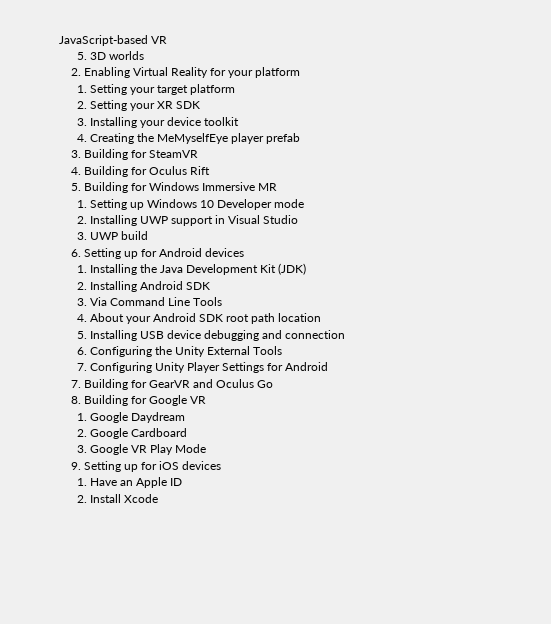JavaScript-based VR
      5. 3D worlds
    2. Enabling Virtual Reality for your platform
      1. Setting your target platform
      2. Setting your XR SDK
      3. Installing your device toolkit
      4. Creating the MeMyselfEye player prefab
    3. Building for SteamVR
    4. Building for Oculus Rift
    5. Building for Windows Immersive MR
      1. Setting up Windows 10 Developer mode
      2. Installing UWP support in Visual Studio
      3. UWP build
    6. Setting up for Android devices
      1. Installing the Java Development Kit (JDK)
      2. Installing Android SDK
      3. Via Command Line Tools
      4. About your Android SDK root path location
      5. Installing USB device debugging and connection
      6. Configuring the Unity External Tools
      7. Configuring Unity Player Settings for Android
    7. Building for GearVR and Oculus Go
    8. Building for Google VR
      1. Google Daydream
      2. Google Cardboard
      3. Google VR Play Mode
    9. Setting up for iOS devices
      1. Have an Apple ID
      2. Install Xcode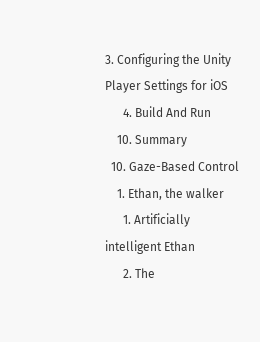3. Configuring the Unity Player Settings for iOS
      4. Build And Run
    10. Summary
  10. Gaze-Based Control
    1. Ethan, the walker
      1. Artificially intelligent Ethan
      2. The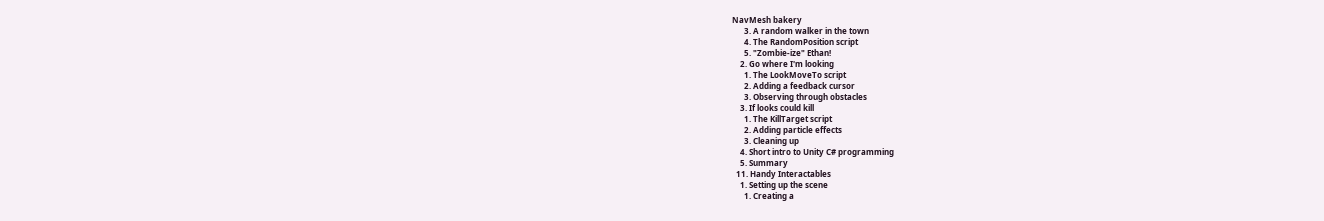NavMesh bakery
      3. A random walker in the town
      4. The RandomPosition script
      5. "Zombie-ize" Ethan!
    2. Go where I'm looking
      1. The LookMoveTo script
      2. Adding a feedback cursor
      3. Observing through obstacles
    3. If looks could kill
      1. The KillTarget script
      2. Adding particle effects
      3. Cleaning up
    4. Short intro to Unity C# programming
    5. Summary
  11. Handy Interactables
    1. Setting up the scene
      1. Creating a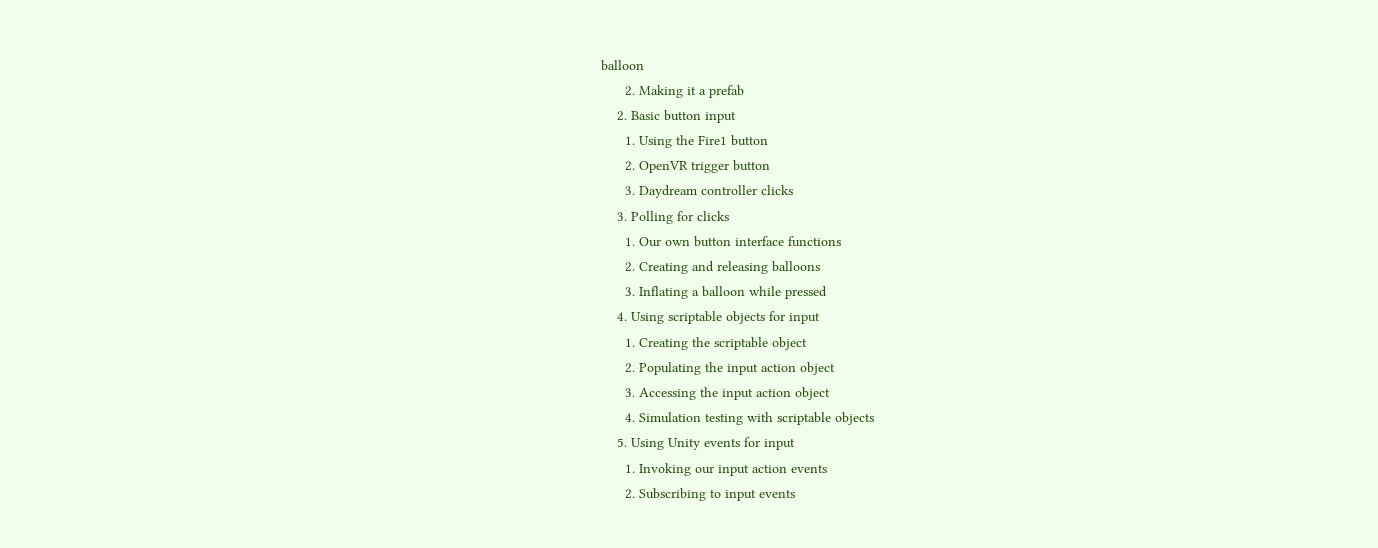balloon
      2. Making it a prefab
    2. Basic button input
      1. Using the Fire1 button
      2. OpenVR trigger button
      3. Daydream controller clicks
    3. Polling for clicks
      1. Our own button interface functions
      2. Creating and releasing balloons
      3. Inflating a balloon while pressed
    4. Using scriptable objects for input
      1. Creating the scriptable object
      2. Populating the input action object
      3. Accessing the input action object
      4. Simulation testing with scriptable objects
    5. Using Unity events for input
      1. Invoking our input action events
      2. Subscribing to input events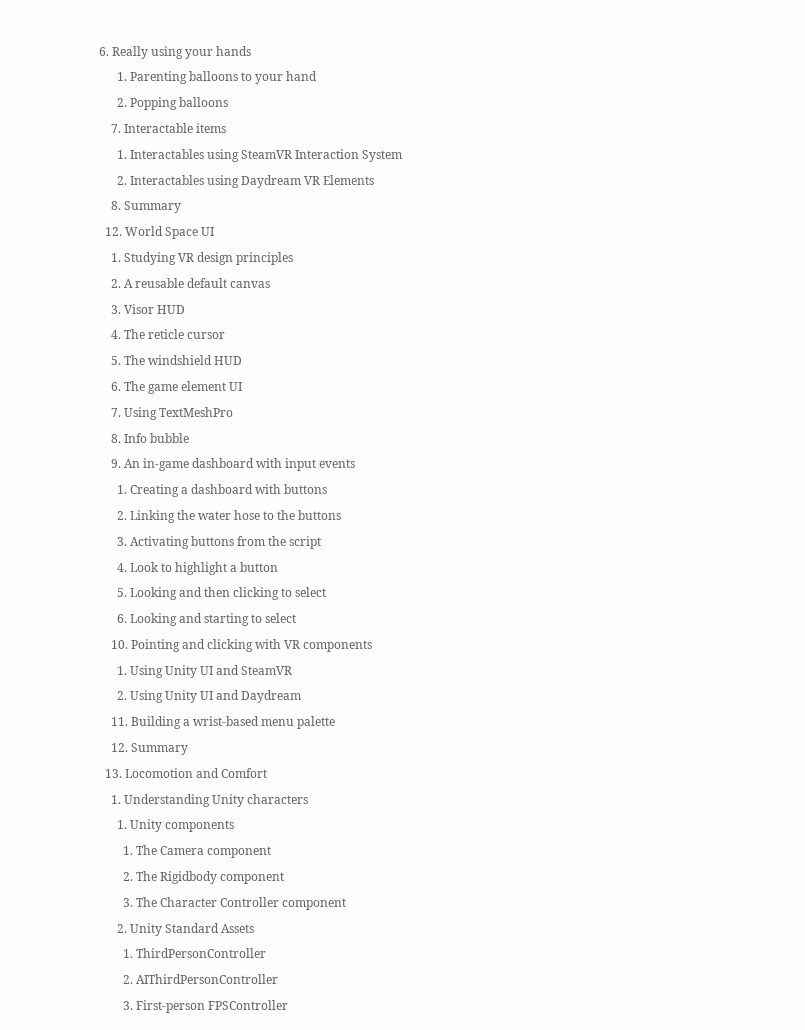6. Really using your hands
      1. Parenting balloons to your hand
      2. Popping balloons
    7. Interactable items
      1. Interactables using SteamVR Interaction System
      2. Interactables using Daydream VR Elements
    8. Summary
  12. World Space UI
    1. Studying VR design principles
    2. A reusable default canvas
    3. Visor HUD
    4. The reticle cursor
    5. The windshield HUD
    6. The game element UI
    7. Using TextMeshPro
    8. Info bubble
    9. An in-game dashboard with input events
      1. Creating a dashboard with buttons
      2. Linking the water hose to the buttons
      3. Activating buttons from the script
      4. Look to highlight a button
      5. Looking and then clicking to select
      6. Looking and starting to select
    10. Pointing and clicking with VR components
      1. Using Unity UI and SteamVR
      2. Using Unity UI and Daydream
    11. Building a wrist-based menu palette
    12. Summary
  13. Locomotion and Comfort
    1. Understanding Unity characters
      1. Unity components
        1. The Camera component
        2. The Rigidbody component
        3. The Character Controller component
      2. Unity Standard Assets
        1. ThirdPersonController
        2. AIThirdPersonController
        3. First-person FPSController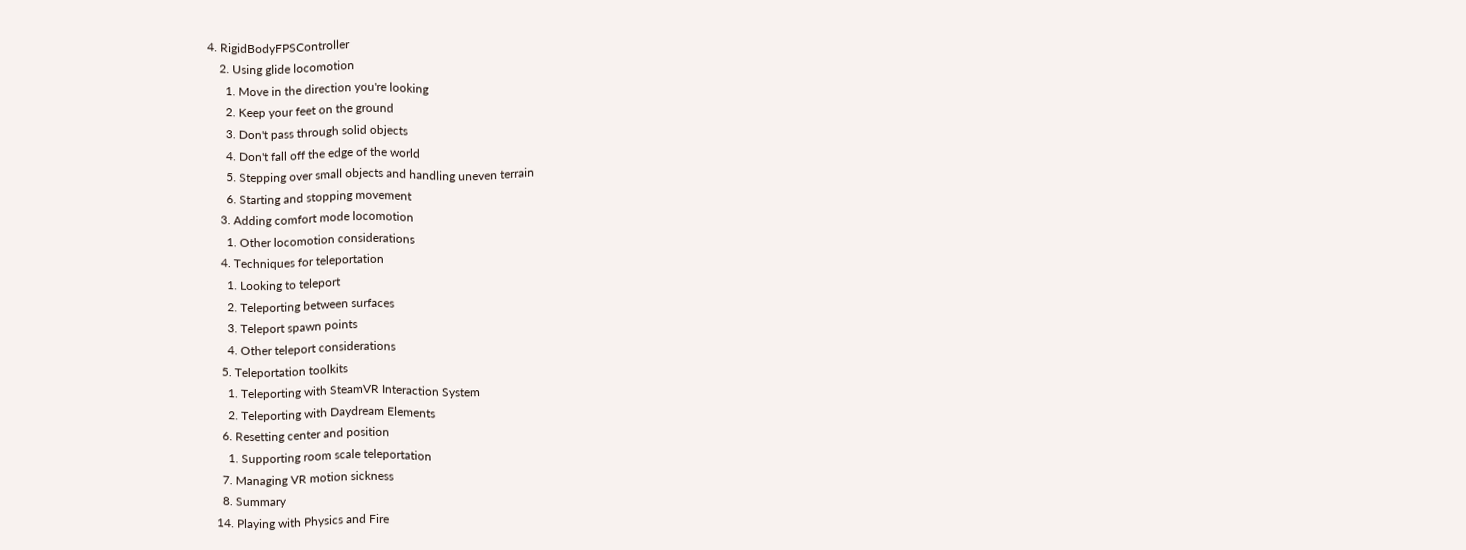4. RigidBodyFPSController
    2. Using glide locomotion
      1. Move in the direction you're looking
      2. Keep your feet on the ground
      3. Don't pass through solid objects
      4. Don't fall off the edge of the world
      5. Stepping over small objects and handling uneven terrain
      6. Starting and stopping movement
    3. Adding comfort mode locomotion
      1. Other locomotion considerations
    4. Techniques for teleportation
      1. Looking to teleport
      2. Teleporting between surfaces
      3. Teleport spawn points
      4. Other teleport considerations
    5. Teleportation toolkits
      1. Teleporting with SteamVR Interaction System
      2. Teleporting with Daydream Elements
    6. Resetting center and position
      1. Supporting room scale teleportation
    7. Managing VR motion sickness
    8. Summary
  14. Playing with Physics and Fire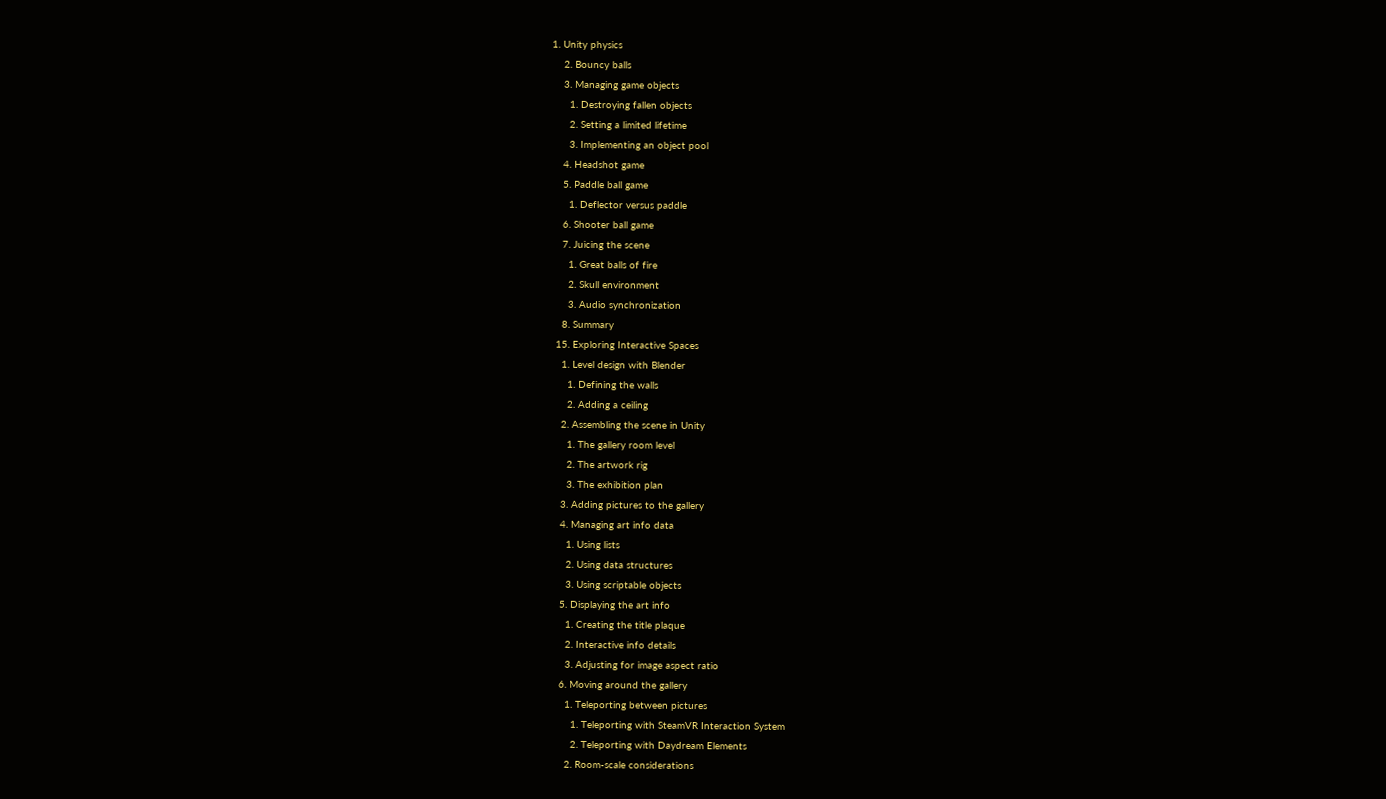1. Unity physics
    2. Bouncy balls
    3. Managing game objects
      1. Destroying fallen objects
      2. Setting a limited lifetime
      3. Implementing an object pool
    4. Headshot game
    5. Paddle ball game
      1. Deflector versus paddle
    6. Shooter ball game
    7. Juicing the scene
      1. Great balls of fire
      2. Skull environment
      3. Audio synchronization
    8. Summary
  15. Exploring Interactive Spaces
    1. Level design with Blender
      1. Defining the walls
      2. Adding a ceiling
    2. Assembling the scene in Unity
      1. The gallery room level
      2. The artwork rig
      3. The exhibition plan
    3. Adding pictures to the gallery
    4. Managing art info data
      1. Using lists
      2. Using data structures
      3. Using scriptable objects
    5. Displaying the art info
      1. Creating the title plaque
      2. Interactive info details
      3. Adjusting for image aspect ratio
    6. Moving around the gallery
      1. Teleporting between pictures
        1. Teleporting with SteamVR Interaction System
        2. Teleporting with Daydream Elements
      2. Room-scale considerations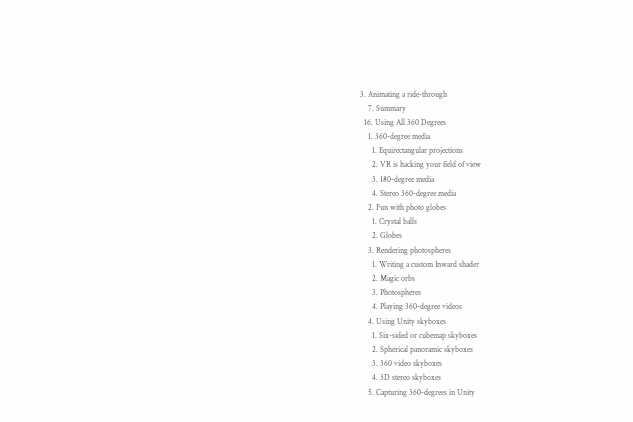3. Animating a ride-through
    7. Summary
  16. Using All 360 Degrees
    1. 360-degree media
      1. Equirectangular projections
      2. VR is hacking your field of view
      3. 180-degree media
      4. Stereo 360-degree media
    2. Fun with photo globes
      1. Crystal balls
      2. Globes
    3. Rendering photospheres
      1. Writing a custom Inward shader
      2. Magic orbs
      3. Photospheres
      4. Playing 360-degree videos
    4. Using Unity skyboxes
      1. Six-sided or cubemap skyboxes
      2. Spherical panoramic skyboxes
      3. 360 video skyboxes
      4. 3D stereo skyboxes
    5. Capturing 360-degrees in Unity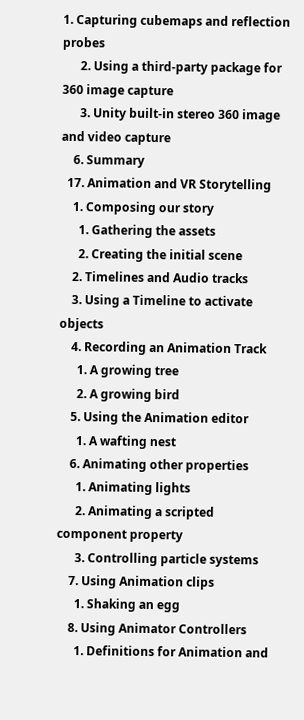1. Capturing cubemaps and reflection probes
      2. Using a third-party package for 360 image capture
      3. Unity built-in stereo 360 image and video capture
    6. Summary
  17. Animation and VR Storytelling
    1. Composing our story
      1. Gathering the assets
      2. Creating the initial scene
    2. Timelines and Audio tracks
    3. Using a Timeline to activate objects
    4. Recording an Animation Track
      1. A growing tree
      2. A growing bird
    5. Using the Animation editor
      1. A wafting nest
    6. Animating other properties
      1. Animating lights
      2. Animating a scripted component property
      3. Controlling particle systems
    7. Using Animation clips
      1. Shaking an egg
    8. Using Animator Controllers
      1. Definitions for Animation and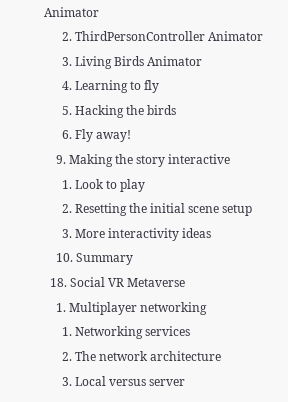Animator
      2. ThirdPersonController Animator
      3. Living Birds Animator
      4. Learning to fly
      5. Hacking the birds
      6. Fly away!
    9. Making the story interactive
      1. Look to play
      2. Resetting the initial scene setup
      3. More interactivity ideas
    10. Summary
  18. Social VR Metaverse
    1. Multiplayer networking
      1. Networking services
      2. The network architecture
      3. Local versus server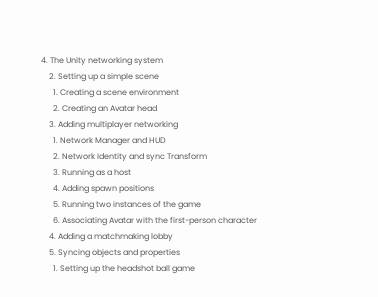4. The Unity networking system
    2. Setting up a simple scene
      1. Creating a scene environment
      2. Creating an Avatar head
    3. Adding multiplayer networking
      1. Network Manager and HUD
      2. Network Identity and sync Transform
      3. Running as a host
      4. Adding spawn positions
      5. Running two instances of the game
      6. Associating Avatar with the first-person character
    4. Adding a matchmaking lobby
    5. Syncing objects and properties
      1. Setting up the headshot ball game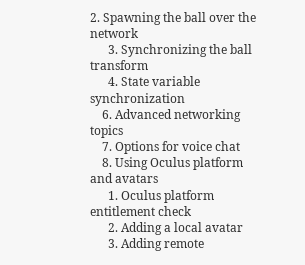2. Spawning the ball over the network
      3. Synchronizing the ball transform
      4. State variable synchronization
    6. Advanced networking topics
    7. Options for voice chat
    8. Using Oculus platform and avatars
      1. Oculus platform entitlement check
      2. Adding a local avatar
      3. Adding remote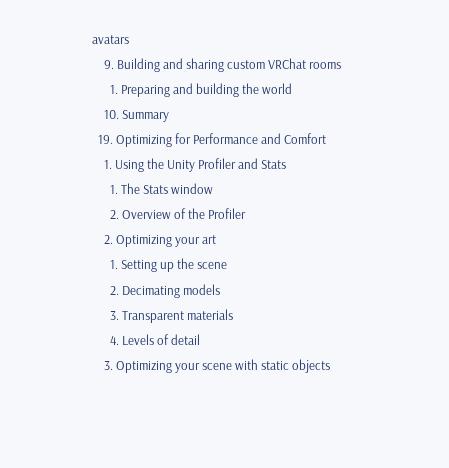avatars
    9. Building and sharing custom VRChat rooms
      1. Preparing and building the world
    10. Summary
  19. Optimizing for Performance and Comfort
    1. Using the Unity Profiler and Stats
      1. The Stats window
      2. Overview of the Profiler
    2. Optimizing your art
      1. Setting up the scene
      2. Decimating models
      3. Transparent materials
      4. Levels of detail
    3. Optimizing your scene with static objects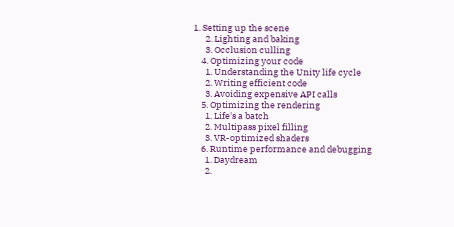1. Setting up the scene
      2. Lighting and baking
      3. Occlusion culling
    4. Optimizing your code
      1. Understanding the Unity life cycle
      2. Writing efficient code
      3. Avoiding expensive API calls
    5. Optimizing the rendering
      1. Life's a batch
      2. Multipass pixel filling
      3. VR-optimized shaders
    6. Runtime performance and debugging
      1. Daydream
      2.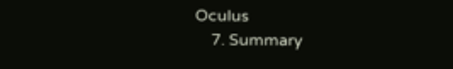Oculus
    7. Summary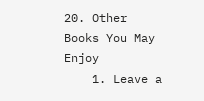20. Other Books You May Enjoy
    1. Leave a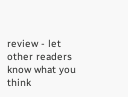review - let other readers know what you think